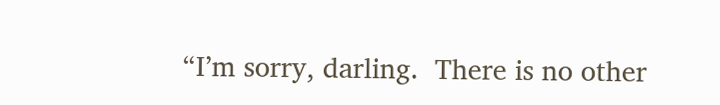“I’m sorry, darling.  There is no other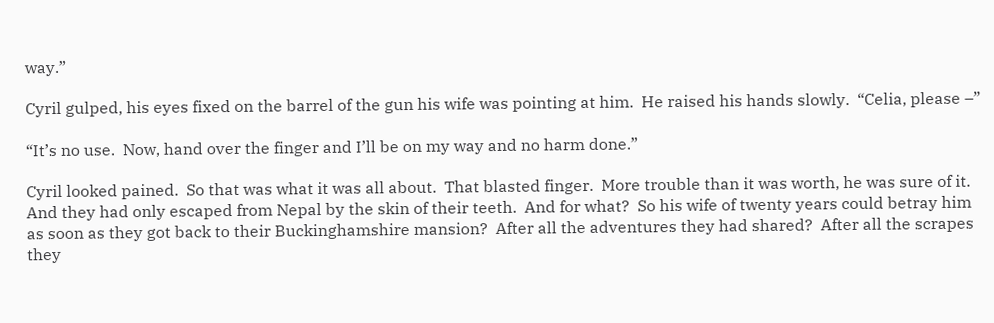way.”

Cyril gulped, his eyes fixed on the barrel of the gun his wife was pointing at him.  He raised his hands slowly.  “Celia, please –”

“It’s no use.  Now, hand over the finger and I’ll be on my way and no harm done.”

Cyril looked pained.  So that was what it was all about.  That blasted finger.  More trouble than it was worth, he was sure of it.  And they had only escaped from Nepal by the skin of their teeth.  And for what?  So his wife of twenty years could betray him as soon as they got back to their Buckinghamshire mansion?  After all the adventures they had shared?  After all the scrapes they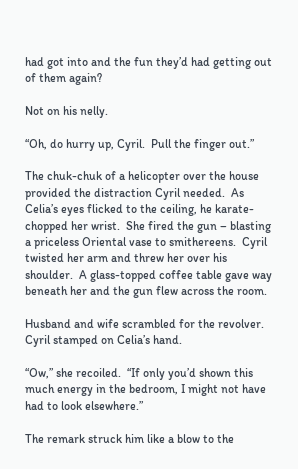had got into and the fun they’d had getting out of them again?

Not on his nelly.

“Oh, do hurry up, Cyril.  Pull the finger out.”

The chuk-chuk of a helicopter over the house provided the distraction Cyril needed.  As Celia’s eyes flicked to the ceiling, he karate-chopped her wrist.  She fired the gun – blasting a priceless Oriental vase to smithereens.  Cyril twisted her arm and threw her over his shoulder.  A glass-topped coffee table gave way beneath her and the gun flew across the room.

Husband and wife scrambled for the revolver.  Cyril stamped on Celia’s hand.

“Ow,” she recoiled.  “If only you’d shown this much energy in the bedroom, I might not have had to look elsewhere.”

The remark struck him like a blow to the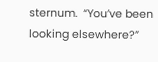sternum.  “You’ve been looking elsewhere?”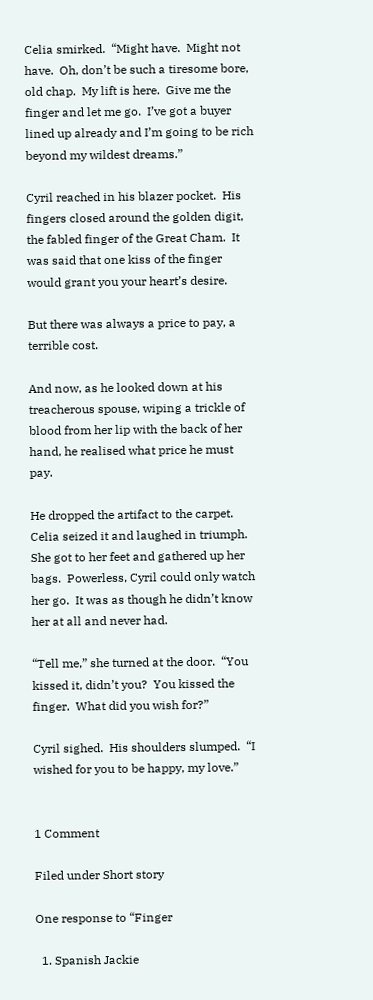Celia smirked.  “Might have.  Might not have.  Oh, don’t be such a tiresome bore, old chap.  My lift is here.  Give me the finger and let me go.  I’ve got a buyer lined up already and I’m going to be rich beyond my wildest dreams.”

Cyril reached in his blazer pocket.  His fingers closed around the golden digit, the fabled finger of the Great Cham.  It was said that one kiss of the finger would grant you your heart’s desire.

But there was always a price to pay, a terrible cost.

And now, as he looked down at his treacherous spouse, wiping a trickle of blood from her lip with the back of her hand, he realised what price he must pay.

He dropped the artifact to the carpet.  Celia seized it and laughed in triumph.  She got to her feet and gathered up her bags.  Powerless, Cyril could only watch her go.  It was as though he didn’t know her at all and never had.

“Tell me,” she turned at the door.  “You kissed it, didn’t you?  You kissed the finger.  What did you wish for?”

Cyril sighed.  His shoulders slumped.  “I wished for you to be happy, my love.”


1 Comment

Filed under Short story

One response to “Finger

  1. Spanish Jackie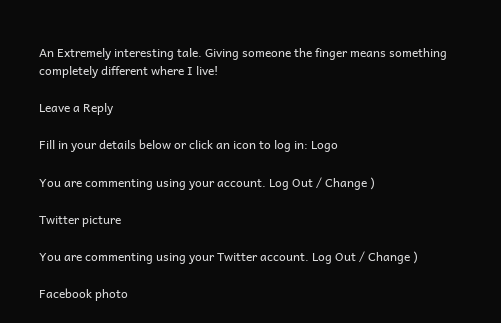An Extremely interesting tale. Giving someone the finger means something completely different where I live!

Leave a Reply

Fill in your details below or click an icon to log in: Logo

You are commenting using your account. Log Out / Change )

Twitter picture

You are commenting using your Twitter account. Log Out / Change )

Facebook photo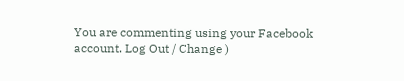You are commenting using your Facebook account. Log Out / Change )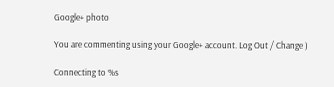Google+ photo

You are commenting using your Google+ account. Log Out / Change )

Connecting to %s